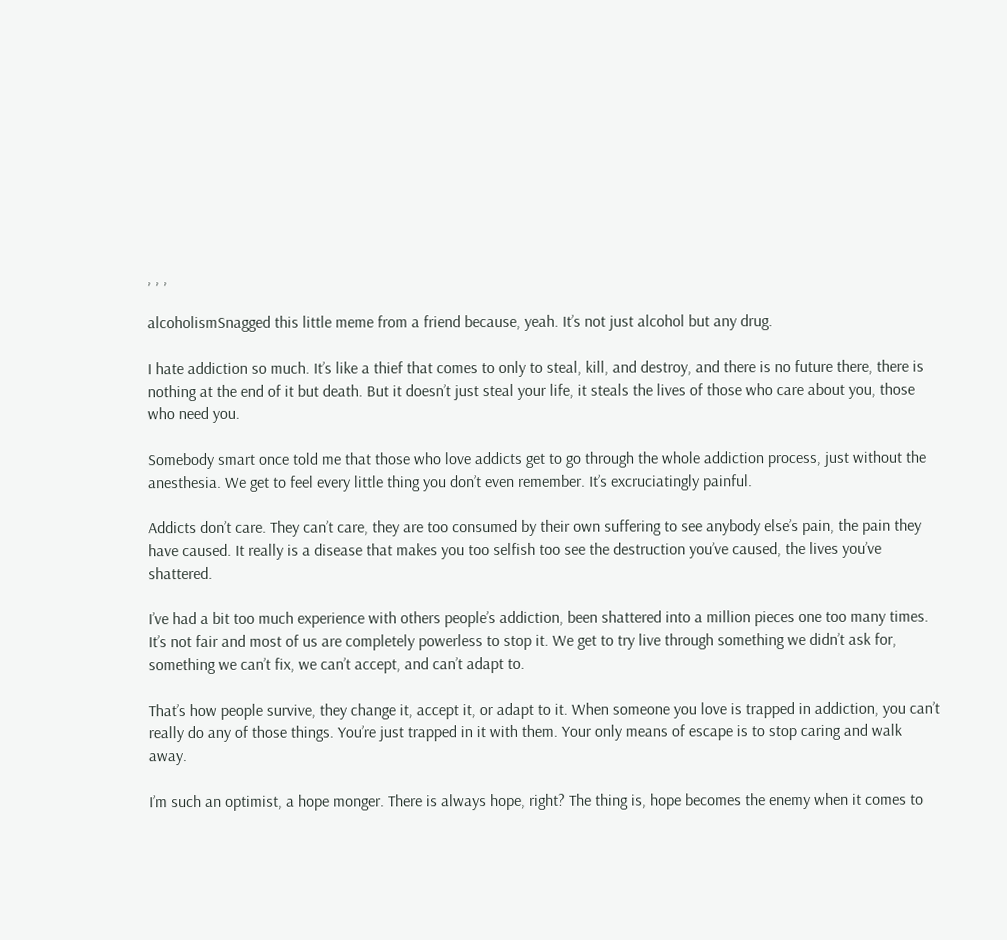, , ,

alcoholismSnagged this little meme from a friend because, yeah. It’s not just alcohol but any drug.

I hate addiction so much. It’s like a thief that comes to only to steal, kill, and destroy, and there is no future there, there is nothing at the end of it but death. But it doesn’t just steal your life, it steals the lives of those who care about you, those who need you.

Somebody smart once told me that those who love addicts get to go through the whole addiction process, just without the anesthesia. We get to feel every little thing you don’t even remember. It’s excruciatingly painful.

Addicts don’t care. They can’t care, they are too consumed by their own suffering to see anybody else’s pain, the pain they have caused. It really is a disease that makes you too selfish too see the destruction you’ve caused, the lives you’ve shattered.

I’ve had a bit too much experience with others people’s addiction, been shattered into a million pieces one too many times. It’s not fair and most of us are completely powerless to stop it. We get to try live through something we didn’t ask for, something we can’t fix, we can’t accept, and can’t adapt to.

That’s how people survive, they change it, accept it, or adapt to it. When someone you love is trapped in addiction, you can’t really do any of those things. You’re just trapped in it with them. Your only means of escape is to stop caring and walk away.

I’m such an optimist, a hope monger. There is always hope, right? The thing is, hope becomes the enemy when it comes to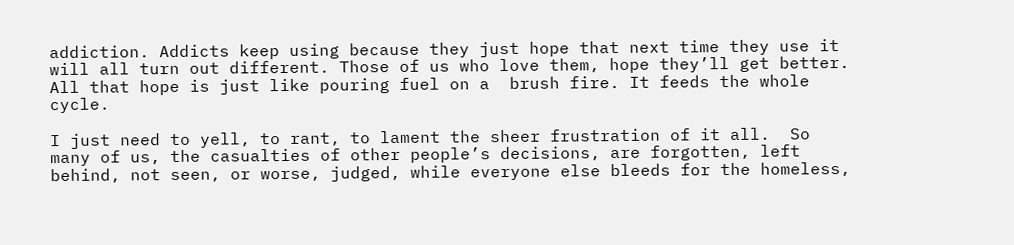addiction. Addicts keep using because they just hope that next time they use it will all turn out different. Those of us who love them, hope they’ll get better.  All that hope is just like pouring fuel on a  brush fire. It feeds the whole cycle.

I just need to yell, to rant, to lament the sheer frustration of it all.  So many of us, the casualties of other people’s decisions, are forgotten, left behind, not seen, or worse, judged, while everyone else bleeds for the homeless,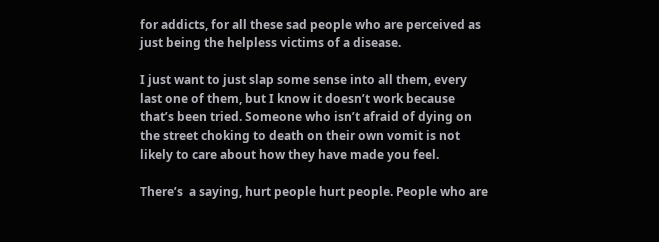for addicts, for all these sad people who are perceived as just being the helpless victims of a disease.

I just want to just slap some sense into all them, every last one of them, but I know it doesn’t work because that’s been tried. Someone who isn’t afraid of dying on the street choking to death on their own vomit is not likely to care about how they have made you feel.

There’s  a saying, hurt people hurt people. People who are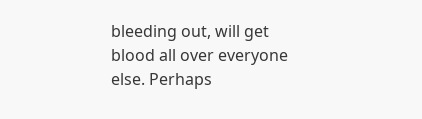bleeding out, will get blood all over everyone else. Perhaps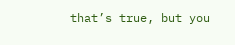that’s true, but you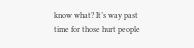know what? It’s way past time for those hurt people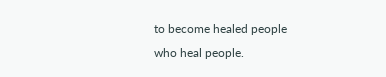to become healed people who heal people.